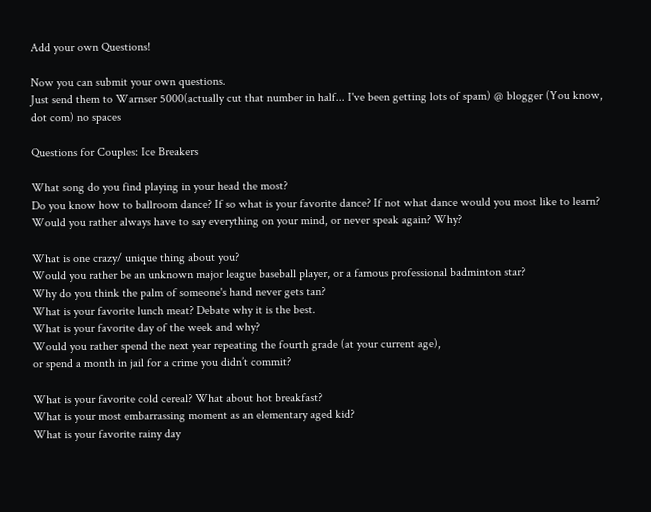Add your own Questions!

Now you can submit your own questions.
Just send them to Warnser 5000(actually cut that number in half... I've been getting lots of spam) @ blogger (You know, dot com) no spaces

Questions for Couples: Ice Breakers

What song do you find playing in your head the most?
Do you know how to ballroom dance? If so what is your favorite dance? If not what dance would you most like to learn?
Would you rather always have to say everything on your mind, or never speak again? Why?

What is one crazy/ unique thing about you?
Would you rather be an unknown major league baseball player, or a famous professional badminton star?
Why do you think the palm of someone's hand never gets tan?
What is your favorite lunch meat? Debate why it is the best.
What is your favorite day of the week and why?
Would you rather spend the next year repeating the fourth grade (at your current age),
or spend a month in jail for a crime you didn’t commit?

What is your favorite cold cereal? What about hot breakfast?
What is your most embarrassing moment as an elementary aged kid?
What is your favorite rainy day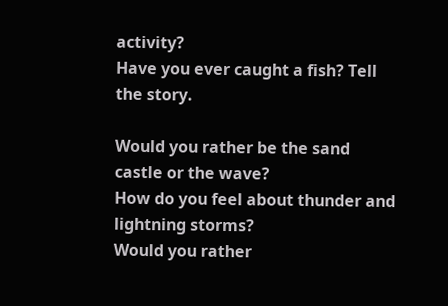activity?
Have you ever caught a fish? Tell the story.

Would you rather be the sand castle or the wave?
How do you feel about thunder and lightning storms?
Would you rather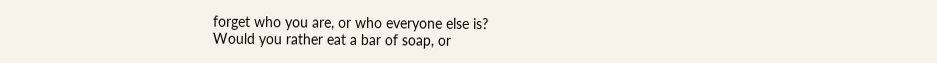forget who you are, or who everyone else is?
Would you rather eat a bar of soap, or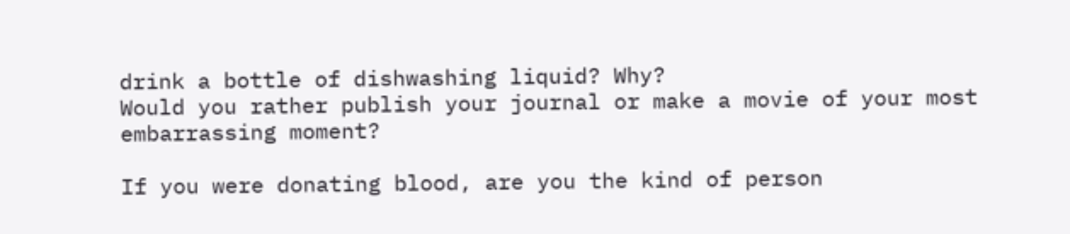drink a bottle of dishwashing liquid? Why?
Would you rather publish your journal or make a movie of your most embarrassing moment?

If you were donating blood, are you the kind of person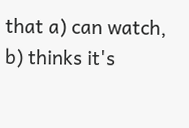that a) can watch, b) thinks it's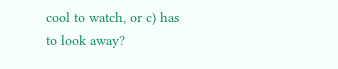cool to watch, or c) has to look away?